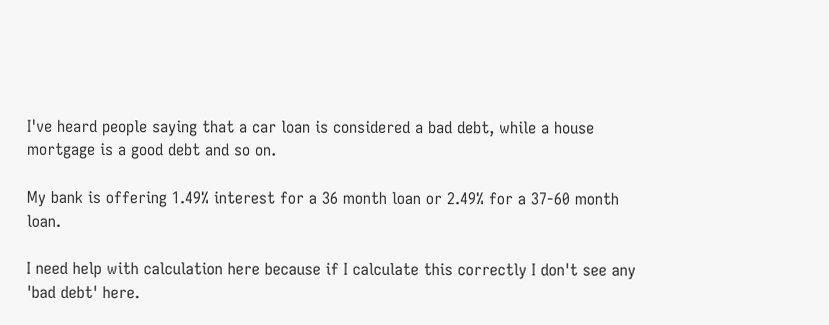I've heard people saying that a car loan is considered a bad debt, while a house mortgage is a good debt and so on.

My bank is offering 1.49% interest for a 36 month loan or 2.49% for a 37-60 month loan.

I need help with calculation here because if I calculate this correctly I don't see any 'bad debt' here.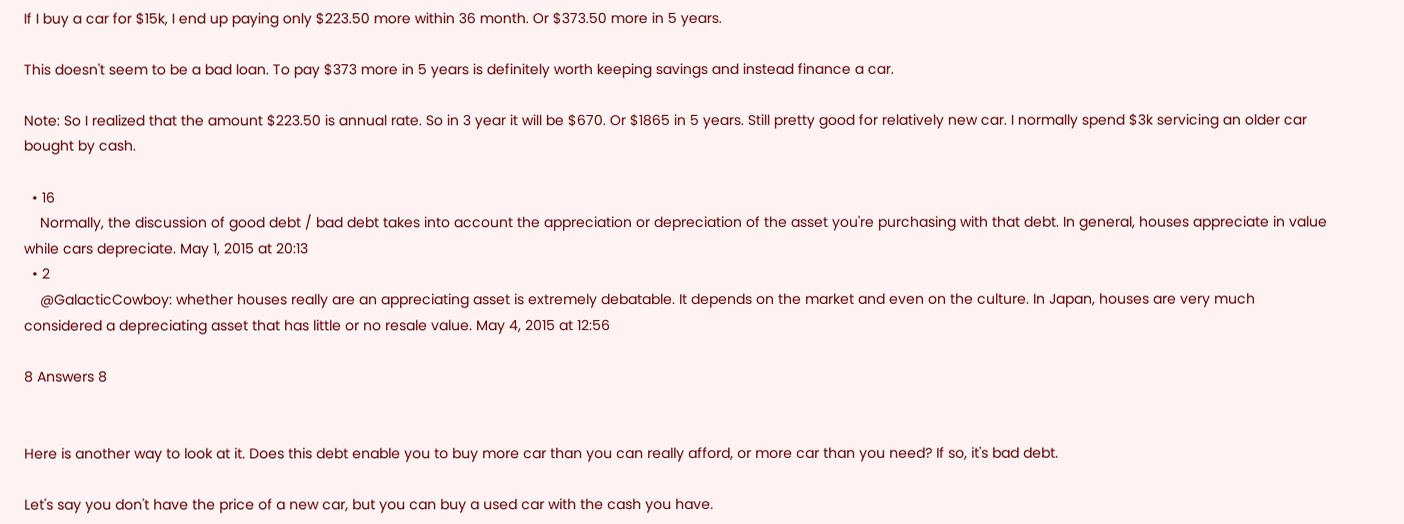If I buy a car for $15k, I end up paying only $223.50 more within 36 month. Or $373.50 more in 5 years.

This doesn't seem to be a bad loan. To pay $373 more in 5 years is definitely worth keeping savings and instead finance a car.

Note: So I realized that the amount $223.50 is annual rate. So in 3 year it will be $670. Or $1865 in 5 years. Still pretty good for relatively new car. I normally spend $3k servicing an older car bought by cash.

  • 16
    Normally, the discussion of good debt / bad debt takes into account the appreciation or depreciation of the asset you're purchasing with that debt. In general, houses appreciate in value while cars depreciate. May 1, 2015 at 20:13
  • 2
    @GalacticCowboy: whether houses really are an appreciating asset is extremely debatable. It depends on the market and even on the culture. In Japan, houses are very much considered a depreciating asset that has little or no resale value. May 4, 2015 at 12:56

8 Answers 8


Here is another way to look at it. Does this debt enable you to buy more car than you can really afford, or more car than you need? If so, it's bad debt.

Let's say you don't have the price of a new car, but you can buy a used car with the cash you have.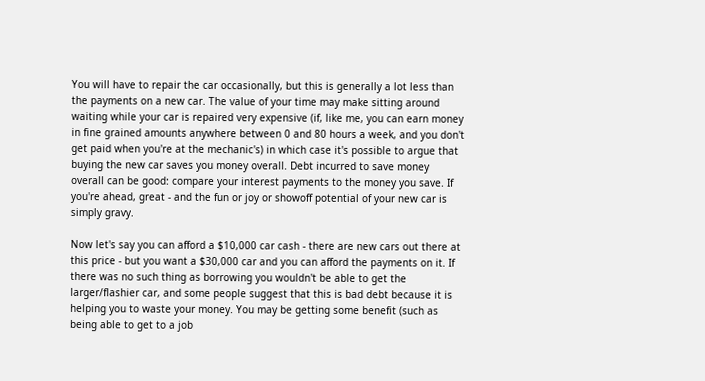You will have to repair the car occasionally, but this is generally a lot less than the payments on a new car. The value of your time may make sitting around waiting while your car is repaired very expensive (if, like me, you can earn money in fine grained amounts anywhere between 0 and 80 hours a week, and you don't get paid when you're at the mechanic's) in which case it's possible to argue that buying the new car saves you money overall. Debt incurred to save money overall can be good: compare your interest payments to the money you save. If you're ahead, great - and the fun or joy or showoff potential of your new car is simply gravy.

Now let's say you can afford a $10,000 car cash - there are new cars out there at this price - but you want a $30,000 car and you can afford the payments on it. If there was no such thing as borrowing you wouldn't be able to get the larger/flashier car, and some people suggest that this is bad debt because it is helping you to waste your money. You may be getting some benefit (such as being able to get to a job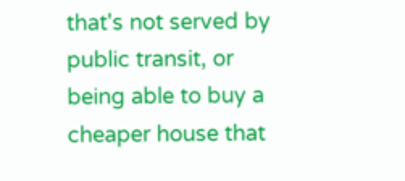that's not served by public transit, or being able to buy a cheaper house that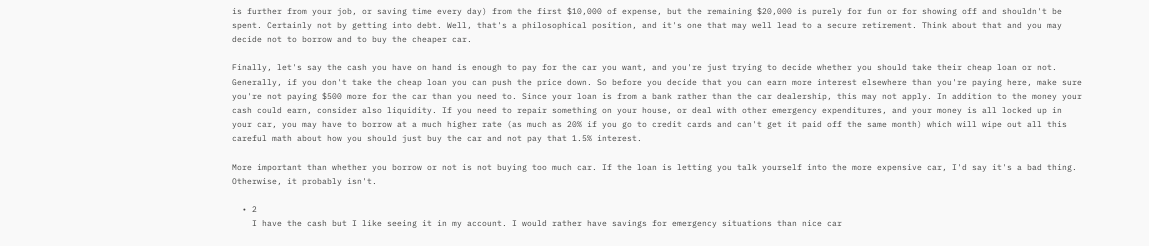is further from your job, or saving time every day) from the first $10,000 of expense, but the remaining $20,000 is purely for fun or for showing off and shouldn't be spent. Certainly not by getting into debt. Well, that's a philosophical position, and it's one that may well lead to a secure retirement. Think about that and you may decide not to borrow and to buy the cheaper car.

Finally, let's say the cash you have on hand is enough to pay for the car you want, and you're just trying to decide whether you should take their cheap loan or not. Generally, if you don't take the cheap loan you can push the price down. So before you decide that you can earn more interest elsewhere than you're paying here, make sure you're not paying $500 more for the car than you need to. Since your loan is from a bank rather than the car dealership, this may not apply. In addition to the money your cash could earn, consider also liquidity. If you need to repair something on your house, or deal with other emergency expenditures, and your money is all locked up in your car, you may have to borrow at a much higher rate (as much as 20% if you go to credit cards and can't get it paid off the same month) which will wipe out all this careful math about how you should just buy the car and not pay that 1.5% interest.

More important than whether you borrow or not is not buying too much car. If the loan is letting you talk yourself into the more expensive car, I'd say it's a bad thing. Otherwise, it probably isn't.

  • 2
    I have the cash but I like seeing it in my account. I would rather have savings for emergency situations than nice car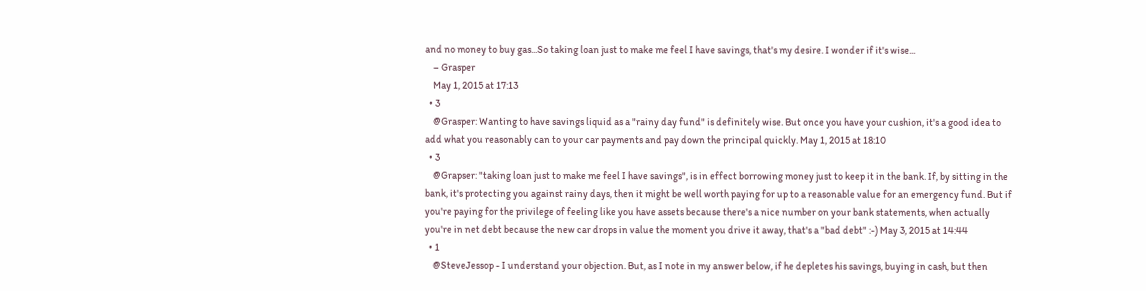and no money to buy gas...So taking loan just to make me feel I have savings, that's my desire. I wonder if it's wise...
    – Grasper
    May 1, 2015 at 17:13
  • 3
    @Grasper: Wanting to have savings liquid as a "rainy day fund" is definitely wise. But once you have your cushion, it's a good idea to add what you reasonably can to your car payments and pay down the principal quickly. May 1, 2015 at 18:10
  • 3
    @Grapser: "taking loan just to make me feel I have savings", is in effect borrowing money just to keep it in the bank. If, by sitting in the bank, it's protecting you against rainy days, then it might be well worth paying for up to a reasonable value for an emergency fund. But if you're paying for the privilege of feeling like you have assets because there's a nice number on your bank statements, when actually you're in net debt because the new car drops in value the moment you drive it away, that's a "bad debt" :-) May 3, 2015 at 14:44
  • 1
    @SteveJessop - I understand your objection. But, as I note in my answer below, if he depletes his savings, buying in cash, but then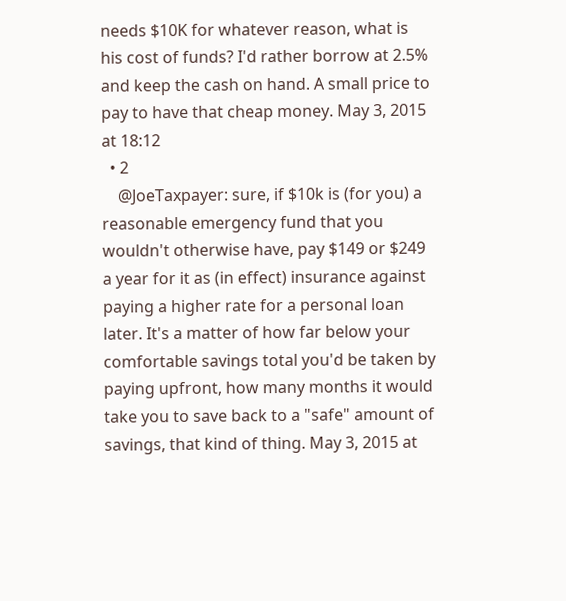needs $10K for whatever reason, what is his cost of funds? I'd rather borrow at 2.5% and keep the cash on hand. A small price to pay to have that cheap money. May 3, 2015 at 18:12
  • 2
    @JoeTaxpayer: sure, if $10k is (for you) a reasonable emergency fund that you wouldn't otherwise have, pay $149 or $249 a year for it as (in effect) insurance against paying a higher rate for a personal loan later. It's a matter of how far below your comfortable savings total you'd be taken by paying upfront, how many months it would take you to save back to a "safe" amount of savings, that kind of thing. May 3, 2015 at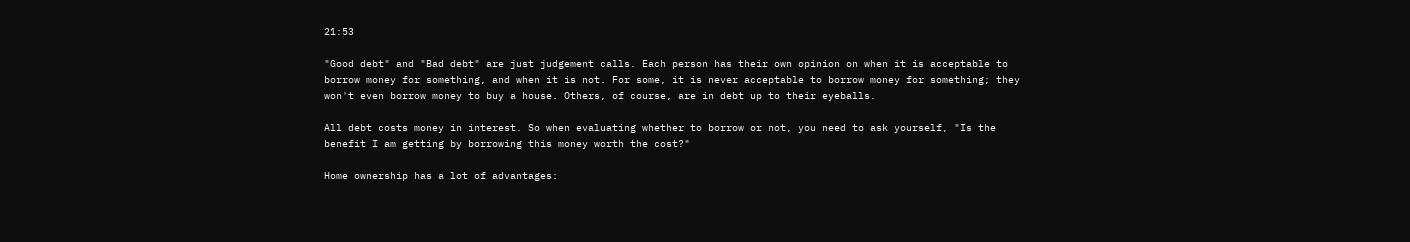21:53

"Good debt" and "Bad debt" are just judgement calls. Each person has their own opinion on when it is acceptable to borrow money for something, and when it is not. For some, it is never acceptable to borrow money for something; they won't even borrow money to buy a house. Others, of course, are in debt up to their eyeballs.

All debt costs money in interest. So when evaluating whether to borrow or not, you need to ask yourself, "Is the benefit I am getting by borrowing this money worth the cost?"

Home ownership has a lot of advantages: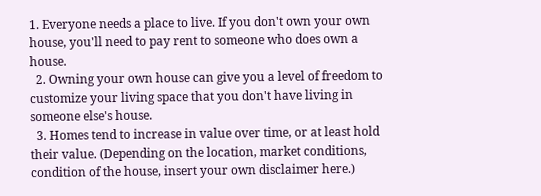1. Everyone needs a place to live. If you don't own your own house, you'll need to pay rent to someone who does own a house.
  2. Owning your own house can give you a level of freedom to customize your living space that you don't have living in someone else's house.
  3. Homes tend to increase in value over time, or at least hold their value. (Depending on the location, market conditions, condition of the house, insert your own disclaimer here.)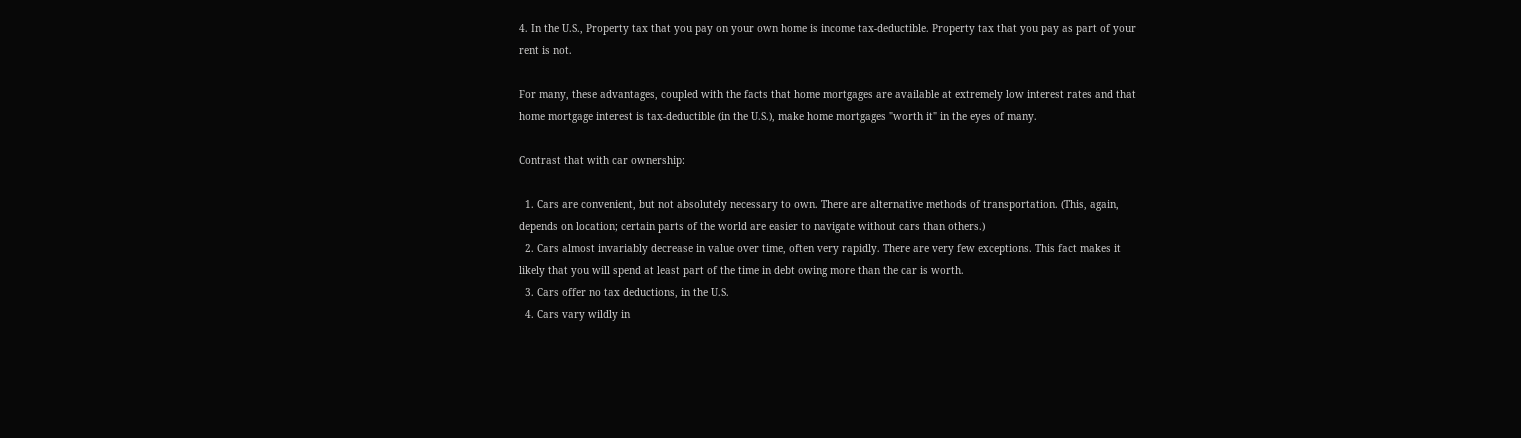4. In the U.S., Property tax that you pay on your own home is income tax-deductible. Property tax that you pay as part of your rent is not.

For many, these advantages, coupled with the facts that home mortgages are available at extremely low interest rates and that home mortgage interest is tax-deductible (in the U.S.), make home mortgages "worth it" in the eyes of many.

Contrast that with car ownership:

  1. Cars are convenient, but not absolutely necessary to own. There are alternative methods of transportation. (This, again, depends on location; certain parts of the world are easier to navigate without cars than others.)
  2. Cars almost invariably decrease in value over time, often very rapidly. There are very few exceptions. This fact makes it likely that you will spend at least part of the time in debt owing more than the car is worth.
  3. Cars offer no tax deductions, in the U.S.
  4. Cars vary wildly in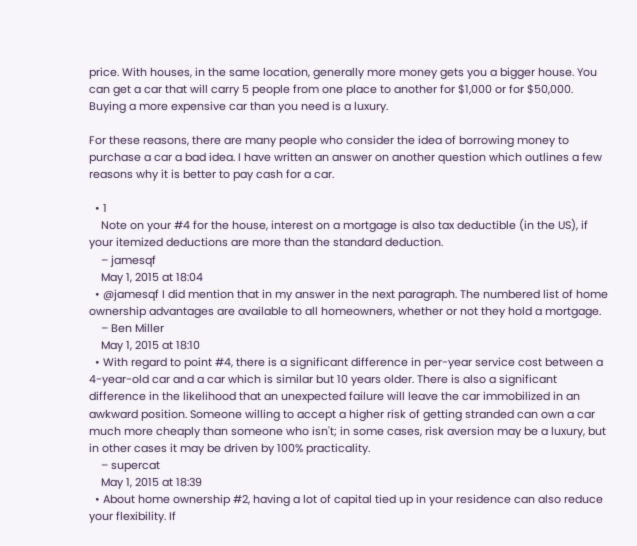price. With houses, in the same location, generally more money gets you a bigger house. You can get a car that will carry 5 people from one place to another for $1,000 or for $50,000. Buying a more expensive car than you need is a luxury.

For these reasons, there are many people who consider the idea of borrowing money to purchase a car a bad idea. I have written an answer on another question which outlines a few reasons why it is better to pay cash for a car.

  • 1
    Note on your #4 for the house, interest on a mortgage is also tax deductible (in the US), if your itemized deductions are more than the standard deduction.
    – jamesqf
    May 1, 2015 at 18:04
  • @jamesqf I did mention that in my answer in the next paragraph. The numbered list of home ownership advantages are available to all homeowners, whether or not they hold a mortgage.
    – Ben Miller
    May 1, 2015 at 18:10
  • With regard to point #4, there is a significant difference in per-year service cost between a 4-year-old car and a car which is similar but 10 years older. There is also a significant difference in the likelihood that an unexpected failure will leave the car immobilized in an awkward position. Someone willing to accept a higher risk of getting stranded can own a car much more cheaply than someone who isn't; in some cases, risk aversion may be a luxury, but in other cases it may be driven by 100% practicality.
    – supercat
    May 1, 2015 at 18:39
  • About home ownership #2, having a lot of capital tied up in your residence can also reduce your flexibility. If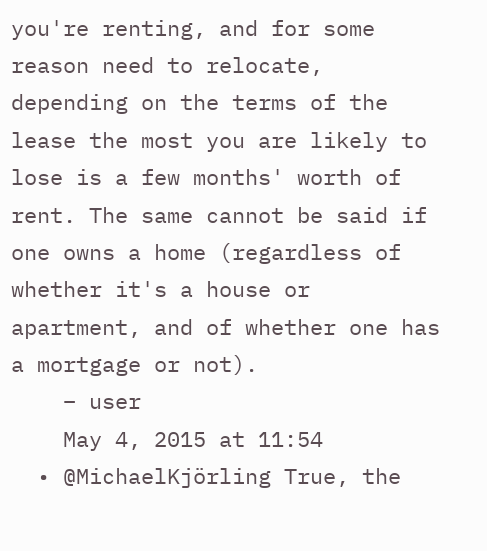you're renting, and for some reason need to relocate, depending on the terms of the lease the most you are likely to lose is a few months' worth of rent. The same cannot be said if one owns a home (regardless of whether it's a house or apartment, and of whether one has a mortgage or not).
    – user
    May 4, 2015 at 11:54
  • @MichaelKjörling True, the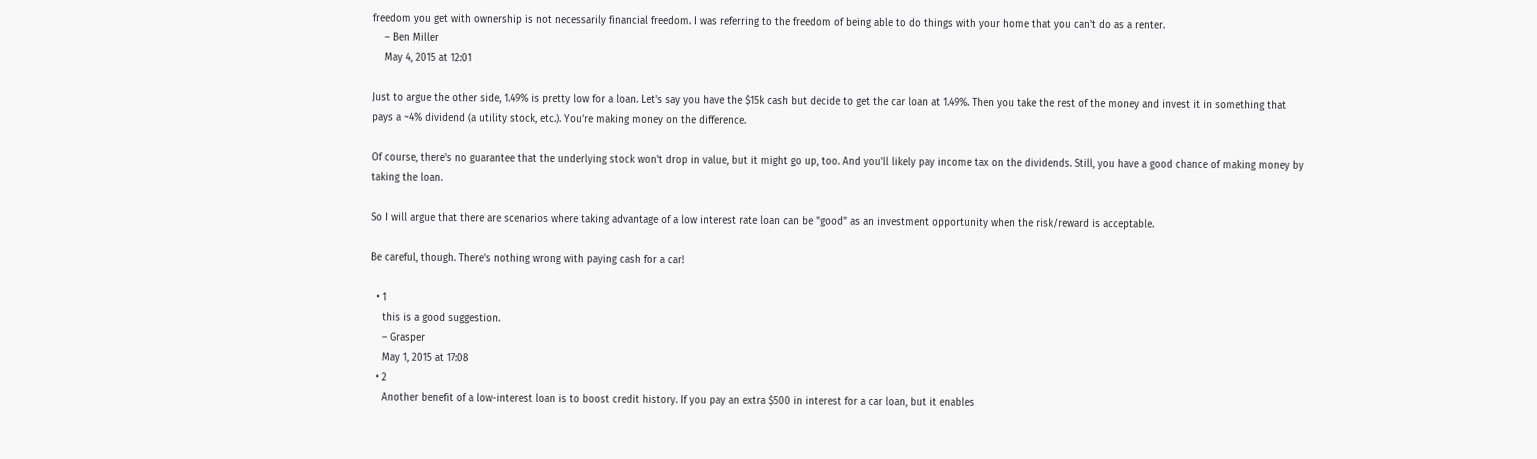freedom you get with ownership is not necessarily financial freedom. I was referring to the freedom of being able to do things with your home that you can't do as a renter.
    – Ben Miller
    May 4, 2015 at 12:01

Just to argue the other side, 1.49% is pretty low for a loan. Let's say you have the $15k cash but decide to get the car loan at 1.49%. Then you take the rest of the money and invest it in something that pays a ~4% dividend (a utility stock, etc.). You're making money on the difference.

Of course, there's no guarantee that the underlying stock won't drop in value, but it might go up, too. And you'll likely pay income tax on the dividends. Still, you have a good chance of making money by taking the loan.

So I will argue that there are scenarios where taking advantage of a low interest rate loan can be "good" as an investment opportunity when the risk/reward is acceptable.

Be careful, though. There's nothing wrong with paying cash for a car!

  • 1
    this is a good suggestion.
    – Grasper
    May 1, 2015 at 17:08
  • 2
    Another benefit of a low-interest loan is to boost credit history. If you pay an extra $500 in interest for a car loan, but it enables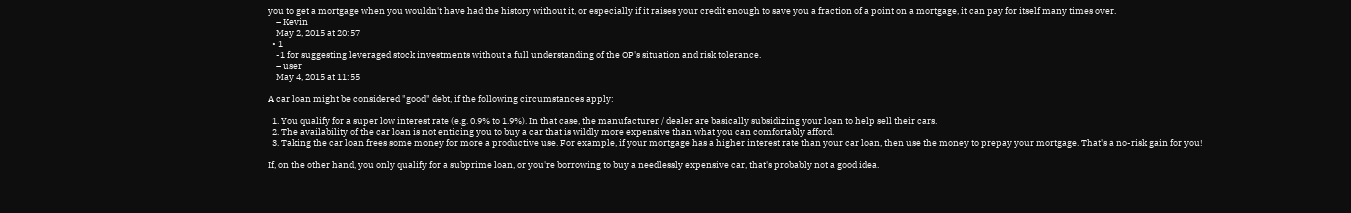you to get a mortgage when you wouldn't have had the history without it, or especially if it raises your credit enough to save you a fraction of a point on a mortgage, it can pay for itself many times over.
    – Kevin
    May 2, 2015 at 20:57
  • 1
    -1 for suggesting leveraged stock investments without a full understanding of the OP's situation and risk tolerance.
    – user
    May 4, 2015 at 11:55

A car loan might be considered "good" debt, if the following circumstances apply:

  1. You qualify for a super low interest rate (e.g. 0.9% to 1.9%). In that case, the manufacturer / dealer are basically subsidizing your loan to help sell their cars.
  2. The availability of the car loan is not enticing you to buy a car that is wildly more expensive than what you can comfortably afford.
  3. Taking the car loan frees some money for more a productive use. For example, if your mortgage has a higher interest rate than your car loan, then use the money to prepay your mortgage. That's a no-risk gain for you!

If, on the other hand, you only qualify for a subprime loan, or you're borrowing to buy a needlessly expensive car, that's probably not a good idea.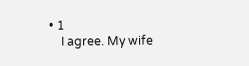• 1
    I agree. My wife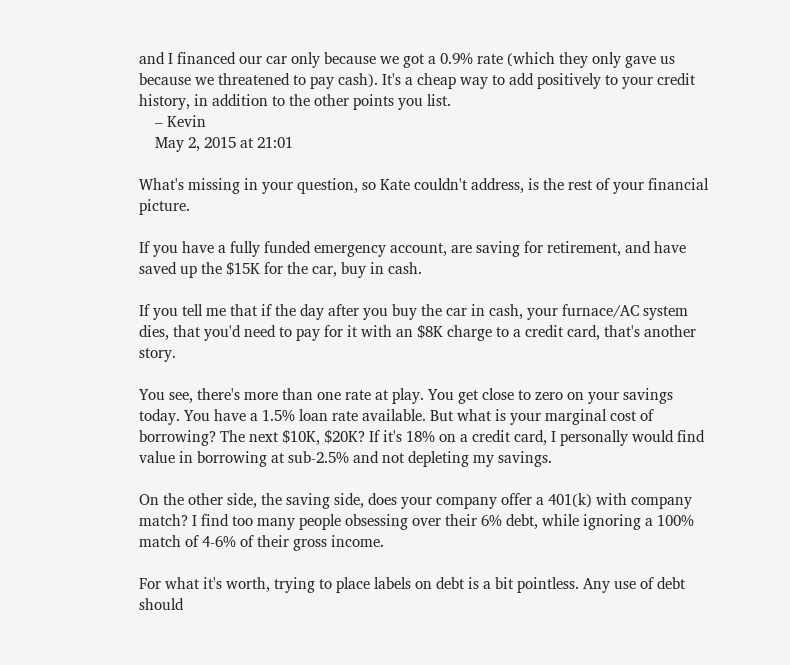and I financed our car only because we got a 0.9% rate (which they only gave us because we threatened to pay cash). It's a cheap way to add positively to your credit history, in addition to the other points you list.
    – Kevin
    May 2, 2015 at 21:01

What's missing in your question, so Kate couldn't address, is the rest of your financial picture.

If you have a fully funded emergency account, are saving for retirement, and have saved up the $15K for the car, buy in cash.

If you tell me that if the day after you buy the car in cash, your furnace/AC system dies, that you'd need to pay for it with an $8K charge to a credit card, that's another story.

You see, there's more than one rate at play. You get close to zero on your savings today. You have a 1.5% loan rate available. But what is your marginal cost of borrowing? The next $10K, $20K? If it's 18% on a credit card, I personally would find value in borrowing at sub-2.5% and not depleting my savings.

On the other side, the saving side, does your company offer a 401(k) with company match? I find too many people obsessing over their 6% debt, while ignoring a 100% match of 4-6% of their gross income.

For what it's worth, trying to place labels on debt is a bit pointless. Any use of debt should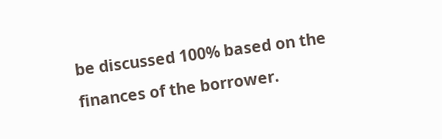be discussed 100% based on the finances of the borrower.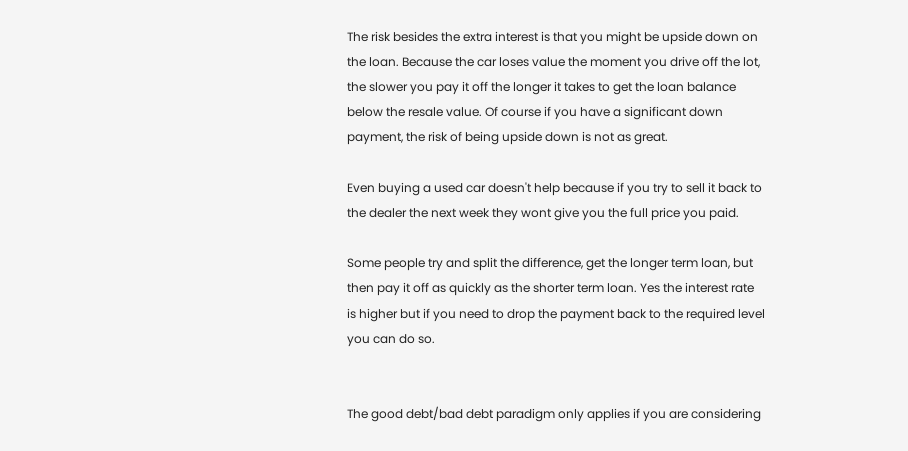The risk besides the extra interest is that you might be upside down on the loan. Because the car loses value the moment you drive off the lot, the slower you pay it off the longer it takes to get the loan balance below the resale value. Of course if you have a significant down payment, the risk of being upside down is not as great.

Even buying a used car doesn't help because if you try to sell it back to the dealer the next week they wont give you the full price you paid.

Some people try and split the difference, get the longer term loan, but then pay it off as quickly as the shorter term loan. Yes the interest rate is higher but if you need to drop the payment back to the required level you can do so.


The good debt/bad debt paradigm only applies if you are considering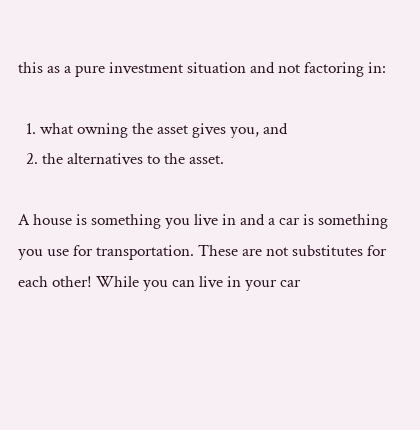this as a pure investment situation and not factoring in:

  1. what owning the asset gives you, and
  2. the alternatives to the asset.

A house is something you live in and a car is something you use for transportation. These are not substitutes for each other! While you can live in your car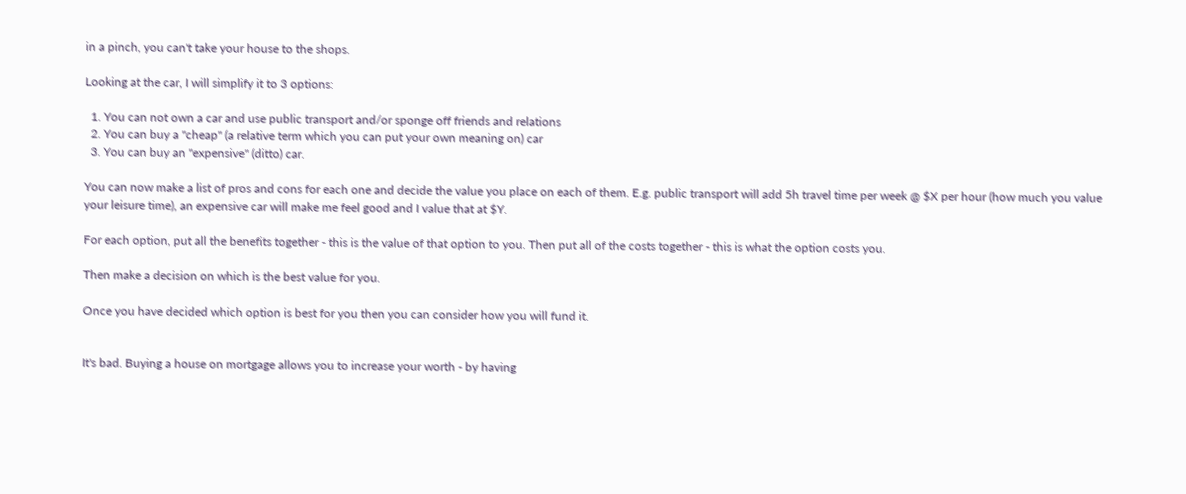in a pinch, you can't take your house to the shops.

Looking at the car, I will simplify it to 3 options:

  1. You can not own a car and use public transport and/or sponge off friends and relations
  2. You can buy a "cheap" (a relative term which you can put your own meaning on) car
  3. You can buy an "expensive" (ditto) car.

You can now make a list of pros and cons for each one and decide the value you place on each of them. E.g. public transport will add 5h travel time per week @ $X per hour (how much you value your leisure time), an expensive car will make me feel good and I value that at $Y.

For each option, put all the benefits together - this is the value of that option to you. Then put all of the costs together - this is what the option costs you.

Then make a decision on which is the best value for you.

Once you have decided which option is best for you then you can consider how you will fund it.


It's bad. Buying a house on mortgage allows you to increase your worth - by having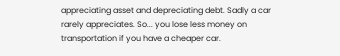appreciating asset and depreciating debt. Sadly a car rarely appreciates. So... you lose less money on transportation if you have a cheaper car.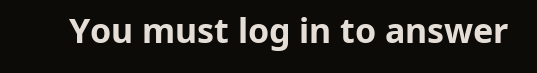You must log in to answer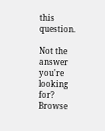this question.

Not the answer you're looking for? Browse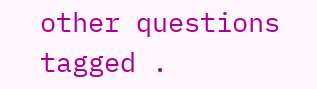other questions tagged .